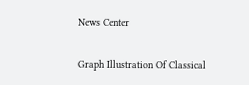News Center

Graph Illustration Of Classical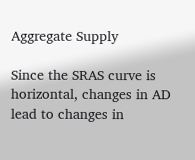Aggregate Supply

Since the SRAS curve is horizontal, changes in AD lead to changes in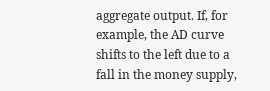aggregate output. If, for example, the AD curve shifts to the left due to a fall in the money supply,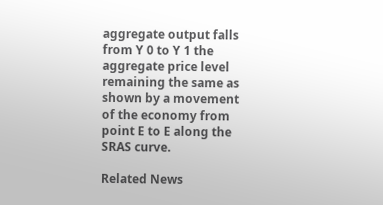aggregate output falls from Y 0 to Y 1 the aggregate price level remaining the same as shown by a movement of the economy from point E to E along the SRAS curve.

Related News